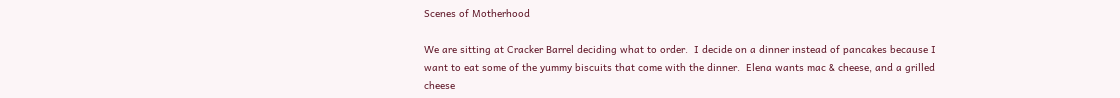Scenes of Motherhood

We are sitting at Cracker Barrel deciding what to order.  I decide on a dinner instead of pancakes because I want to eat some of the yummy biscuits that come with the dinner.  Elena wants mac & cheese, and a grilled cheese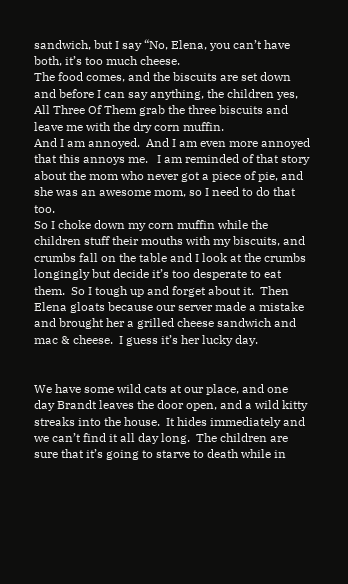sandwich, but I say “No, Elena, you can’t have both, it’s too much cheese.
The food comes, and the biscuits are set down and before I can say anything, the children yes, All Three Of Them grab the three biscuits and leave me with the dry corn muffin.
And I am annoyed.  And I am even more annoyed that this annoys me.   I am reminded of that story about the mom who never got a piece of pie, and she was an awesome mom, so I need to do that too.
So I choke down my corn muffin while the children stuff their mouths with my biscuits, and crumbs fall on the table and I look at the crumbs longingly but decide it’s too desperate to eat them.  So I tough up and forget about it.  Then Elena gloats because our server made a mistake and brought her a grilled cheese sandwich and mac & cheese.  I guess it’s her lucky day.


We have some wild cats at our place, and one day Brandt leaves the door open, and a wild kitty streaks into the house.  It hides immediately and we can’t find it all day long.  The children are sure that it’s going to starve to death while in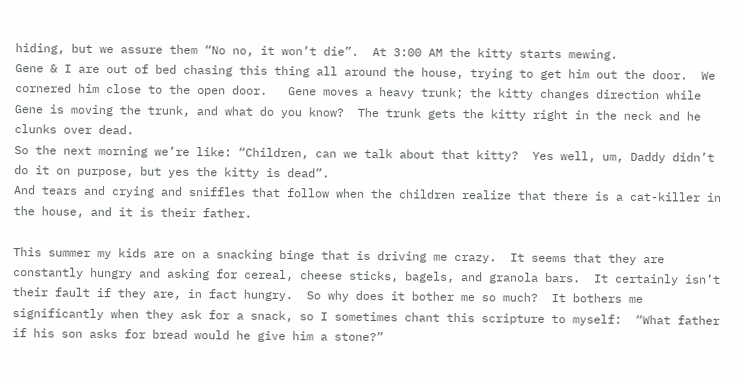hiding, but we assure them “No no, it won’t die”.  At 3:00 AM the kitty starts mewing.
Gene & I are out of bed chasing this thing all around the house, trying to get him out the door.  We cornered him close to the open door.   Gene moves a heavy trunk; the kitty changes direction while Gene is moving the trunk, and what do you know?  The trunk gets the kitty right in the neck and he clunks over dead.
So the next morning we’re like: “Children, can we talk about that kitty?  Yes well, um, Daddy didn’t do it on purpose, but yes the kitty is dead”.
And tears and crying and sniffles that follow when the children realize that there is a cat-killer in the house, and it is their father.

This summer my kids are on a snacking binge that is driving me crazy.  It seems that they are constantly hungry and asking for cereal, cheese sticks, bagels, and granola bars.  It certainly isn’t their fault if they are, in fact hungry.  So why does it bother me so much?  It bothers me significantly when they ask for a snack, so I sometimes chant this scripture to myself:  “What father if his son asks for bread would he give him a stone?”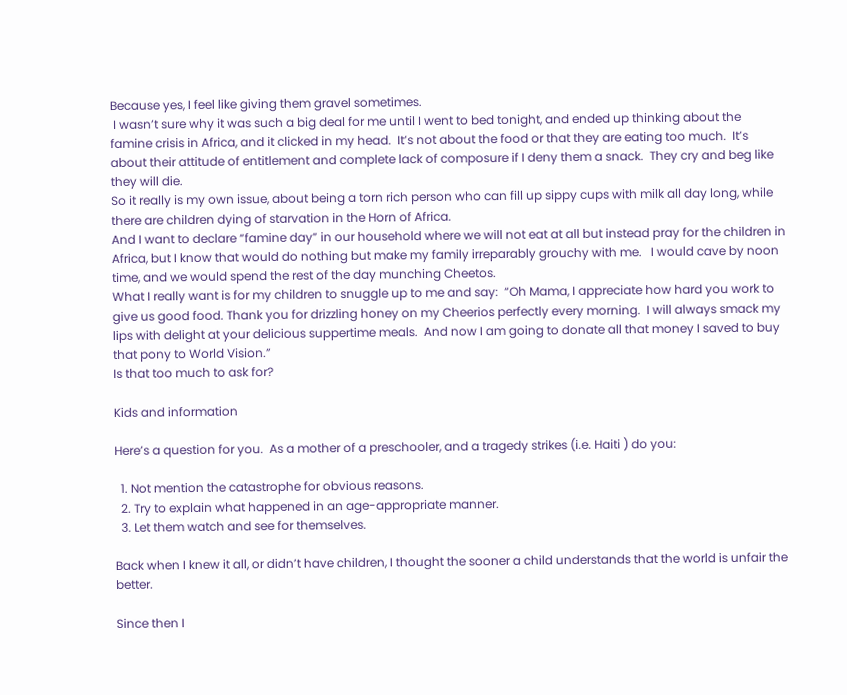Because yes, I feel like giving them gravel sometimes.
 I wasn’t sure why it was such a big deal for me until I went to bed tonight, and ended up thinking about the famine crisis in Africa, and it clicked in my head.  It’s not about the food or that they are eating too much.  It’s about their attitude of entitlement and complete lack of composure if I deny them a snack.  They cry and beg like they will die.
So it really is my own issue, about being a torn rich person who can fill up sippy cups with milk all day long, while there are children dying of starvation in the Horn of Africa.
And I want to declare “famine day” in our household where we will not eat at all but instead pray for the children in Africa, but I know that would do nothing but make my family irreparably grouchy with me.   I would cave by noon time, and we would spend the rest of the day munching Cheetos.
What I really want is for my children to snuggle up to me and say:  “Oh Mama, I appreciate how hard you work to give us good food. Thank you for drizzling honey on my Cheerios perfectly every morning.  I will always smack my lips with delight at your delicious suppertime meals.  And now I am going to donate all that money I saved to buy that pony to World Vision.”
Is that too much to ask for?

Kids and information

Here’s a question for you.  As a mother of a preschooler, and a tragedy strikes (i.e. Haiti ) do you:

  1. Not mention the catastrophe for obvious reasons.
  2. Try to explain what happened in an age-appropriate manner.
  3. Let them watch and see for themselves.

Back when I knew it all, or didn’t have children, I thought the sooner a child understands that the world is unfair the better.

Since then I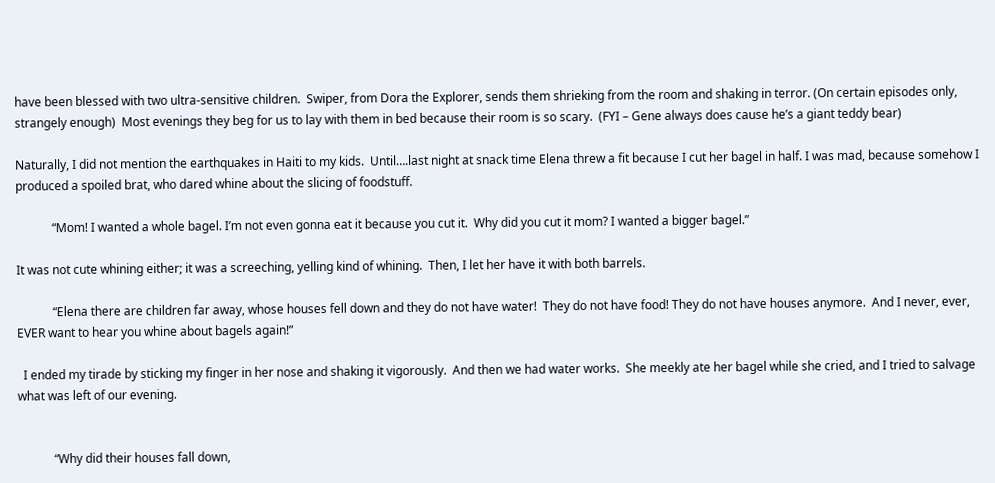have been blessed with two ultra-sensitive children.  Swiper, from Dora the Explorer, sends them shrieking from the room and shaking in terror. (On certain episodes only, strangely enough)  Most evenings they beg for us to lay with them in bed because their room is so scary.  (FYI – Gene always does cause he’s a giant teddy bear)

Naturally, I did not mention the earthquakes in Haiti to my kids.  Until….last night at snack time Elena threw a fit because I cut her bagel in half. I was mad, because somehow I produced a spoiled brat, who dared whine about the slicing of foodstuff.

            “Mom! I wanted a whole bagel. I’m not even gonna eat it because you cut it.  Why did you cut it mom? I wanted a bigger bagel.”

It was not cute whining either; it was a screeching, yelling kind of whining.  Then, I let her have it with both barrels.

            “Elena there are children far away, whose houses fell down and they do not have water!  They do not have food! They do not have houses anymore.  And I never, ever, EVER want to hear you whine about bagels again!”

  I ended my tirade by sticking my finger in her nose and shaking it vigorously.  And then we had water works.  She meekly ate her bagel while she cried, and I tried to salvage what was left of our evening.


            “Why did their houses fall down,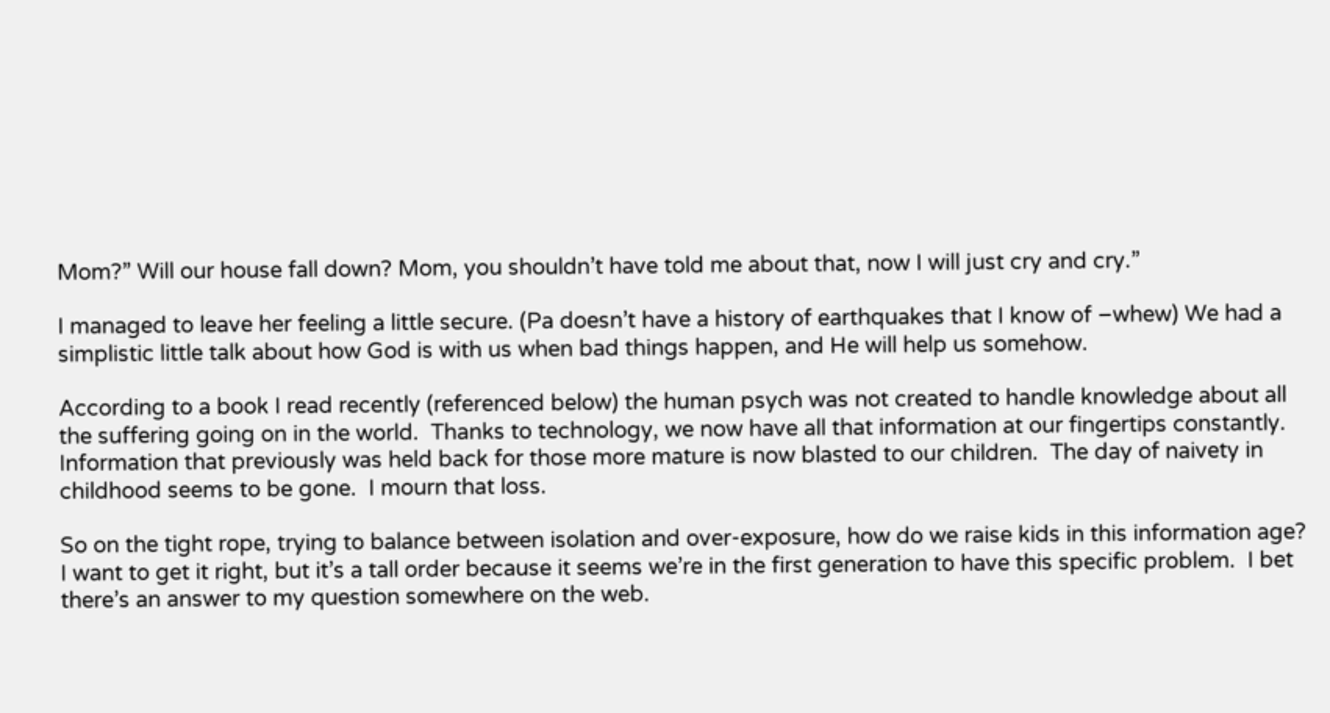Mom?” Will our house fall down? Mom, you shouldn’t have told me about that, now I will just cry and cry.”

I managed to leave her feeling a little secure. (Pa doesn’t have a history of earthquakes that I know of –whew) We had a simplistic little talk about how God is with us when bad things happen, and He will help us somehow.

According to a book I read recently (referenced below) the human psych was not created to handle knowledge about all the suffering going on in the world.  Thanks to technology, we now have all that information at our fingertips constantly.  Information that previously was held back for those more mature is now blasted to our children.  The day of naivety in childhood seems to be gone.  I mourn that loss.

So on the tight rope, trying to balance between isolation and over-exposure, how do we raise kids in this information age?  I want to get it right, but it’s a tall order because it seems we’re in the first generation to have this specific problem.  I bet there’s an answer to my question somewhere on the web.